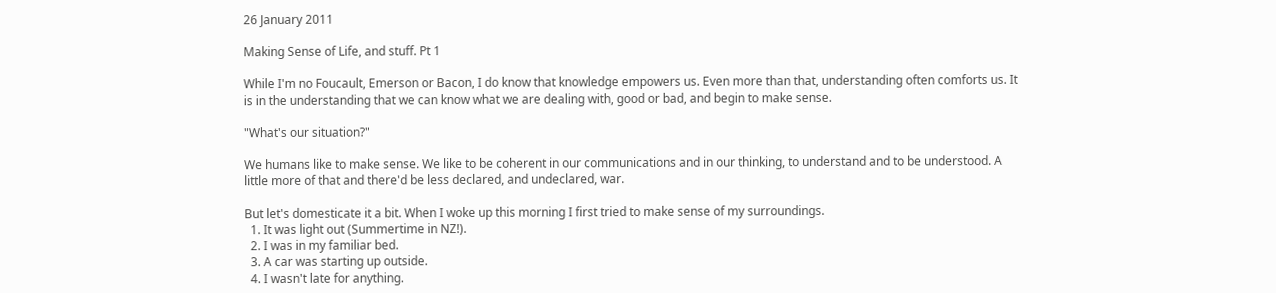26 January 2011

Making Sense of Life, and stuff. Pt 1

While I'm no Foucault, Emerson or Bacon, I do know that knowledge empowers us. Even more than that, understanding often comforts us. It is in the understanding that we can know what we are dealing with, good or bad, and begin to make sense.

"What's our situation?"

We humans like to make sense. We like to be coherent in our communications and in our thinking, to understand and to be understood. A little more of that and there'd be less declared, and undeclared, war.

But let's domesticate it a bit. When I woke up this morning I first tried to make sense of my surroundings.
  1. It was light out (Summertime in NZ!).
  2. I was in my familiar bed.
  3. A car was starting up outside.
  4. I wasn't late for anything.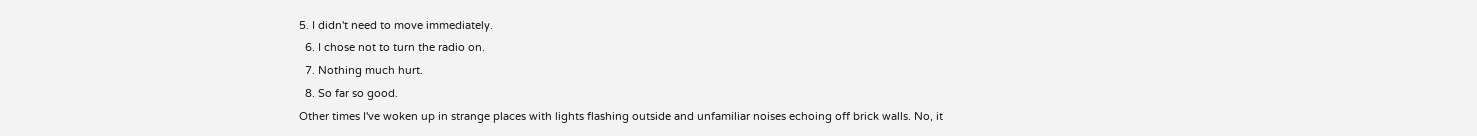5. I didn't need to move immediately.
  6. I chose not to turn the radio on.
  7. Nothing much hurt.
  8. So far so good.
Other times I've woken up in strange places with lights flashing outside and unfamiliar noises echoing off brick walls. No, it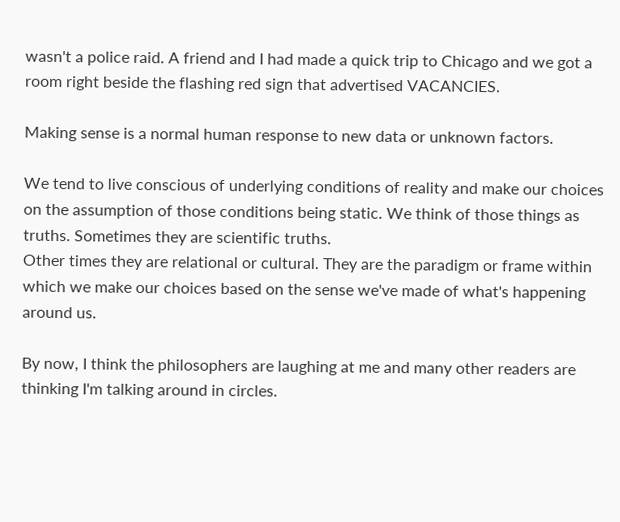wasn't a police raid. A friend and I had made a quick trip to Chicago and we got a room right beside the flashing red sign that advertised VACANCIES.

Making sense is a normal human response to new data or unknown factors.

We tend to live conscious of underlying conditions of reality and make our choices on the assumption of those conditions being static. We think of those things as truths. Sometimes they are scientific truths.
Other times they are relational or cultural. They are the paradigm or frame within which we make our choices based on the sense we've made of what's happening around us.

By now, I think the philosophers are laughing at me and many other readers are thinking I'm talking around in circles.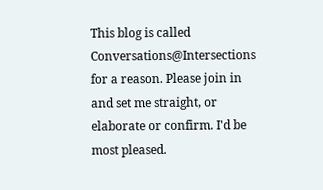This blog is called Conversations@Intersections for a reason. Please join in and set me straight, or elaborate or confirm. I'd be most pleased.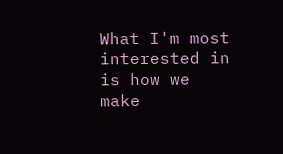What I'm most interested in is how we make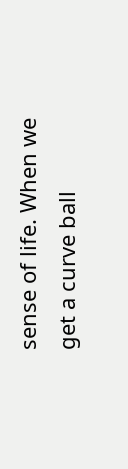sense of life. When we get a curve ball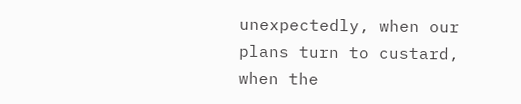unexpectedly, when our plans turn to custard, when the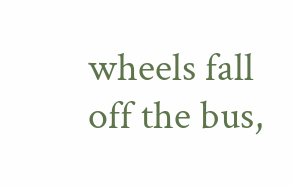wheels fall off the bus,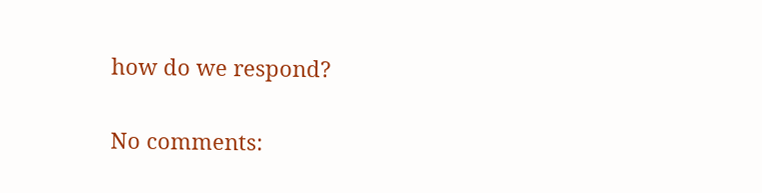how do we respond?

No comments: